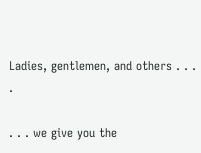Ladies, gentlemen, and others . . . .

. . . we give you the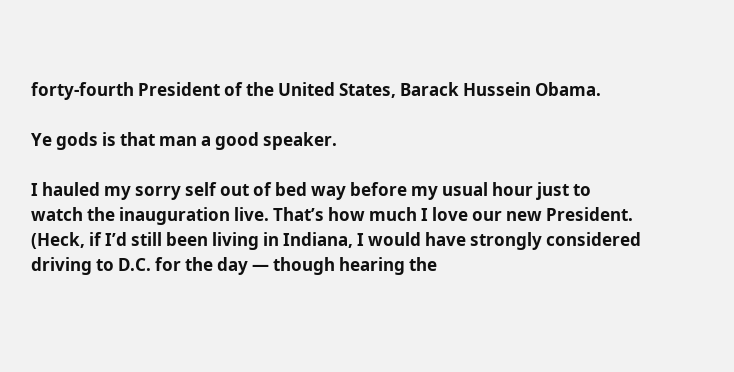forty-fourth President of the United States, Barack Hussein Obama.

Ye gods is that man a good speaker.

I hauled my sorry self out of bed way before my usual hour just to watch the inauguration live. That’s how much I love our new President. (Heck, if I’d still been living in Indiana, I would have strongly considered driving to D.C. for the day — though hearing the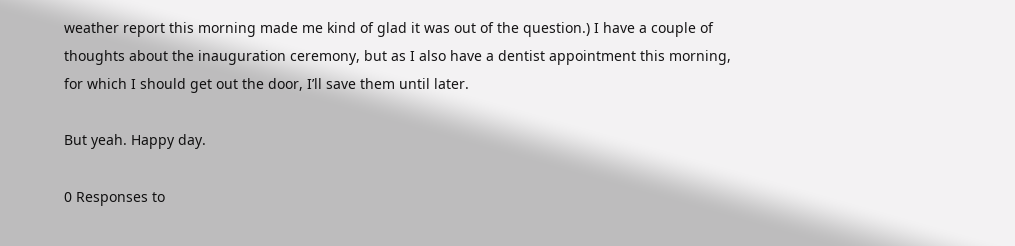weather report this morning made me kind of glad it was out of the question.) I have a couple of thoughts about the inauguration ceremony, but as I also have a dentist appointment this morning, for which I should get out the door, I’ll save them until later.

But yeah. Happy day.

0 Responses to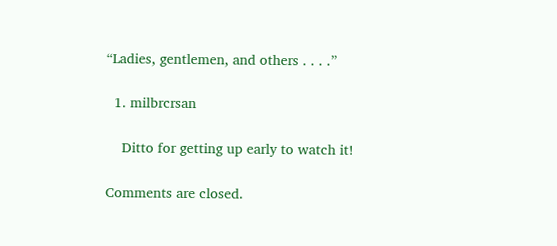“Ladies, gentlemen, and others . . . .”

  1. milbrcrsan

    Ditto for getting up early to watch it!

Comments are closed.